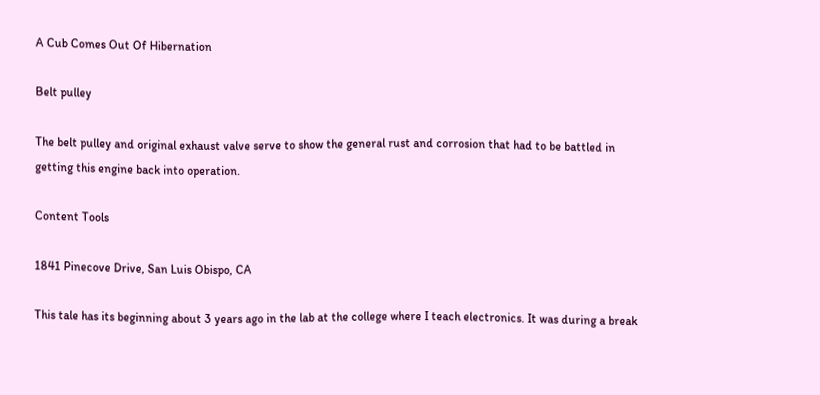A Cub Comes Out Of Hibernation

Belt pulley

The belt pulley and original exhaust valve serve to show the general rust and corrosion that had to be battled in getting this engine back into operation.

Content Tools

1841 Pinecove Drive, San Luis Obispo, CA

This tale has its beginning about 3 years ago in the lab at the college where I teach electronics. It was during a break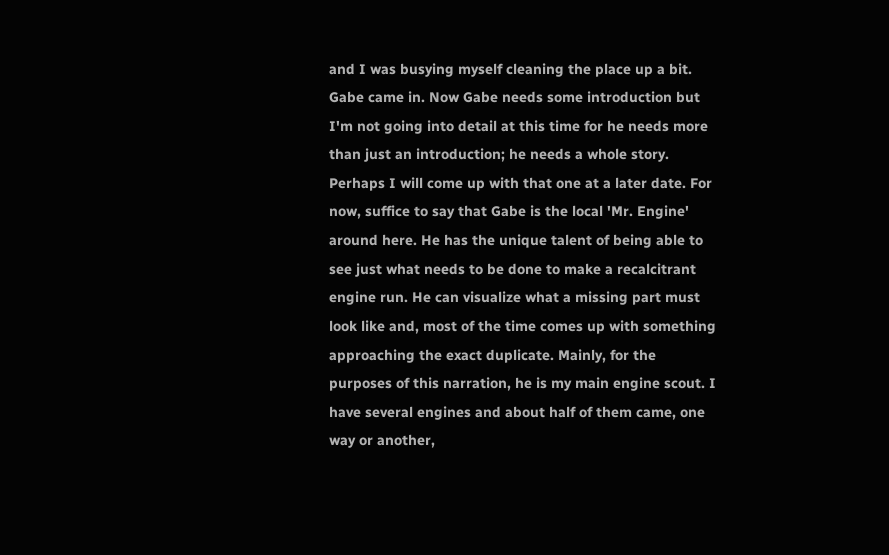and I was busying myself cleaning the place up a bit. Gabe came in. Now Gabe needs some introduction but I'm not going into detail at this time for he needs more than just an introduction; he needs a whole story. Perhaps I will come up with that one at a later date. For now, suffice to say that Gabe is the local 'Mr. Engine' around here. He has the unique talent of being able to see just what needs to be done to make a recalcitrant engine run. He can visualize what a missing part must look like and, most of the time comes up with something approaching the exact duplicate. Mainly, for the purposes of this narration, he is my main engine scout. I have several engines and about half of them came, one way or another,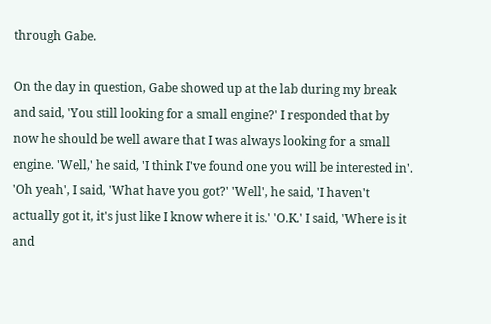through Gabe.

On the day in question, Gabe showed up at the lab during my break and said, 'You still looking for a small engine?' I responded that by now he should be well aware that I was always looking for a small engine. 'Well,' he said, 'I think I've found one you will be interested in'. 'Oh yeah', I said, 'What have you got?' 'Well', he said, 'I haven't actually got it, it's just like I know where it is.' 'O.K.' I said, 'Where is it and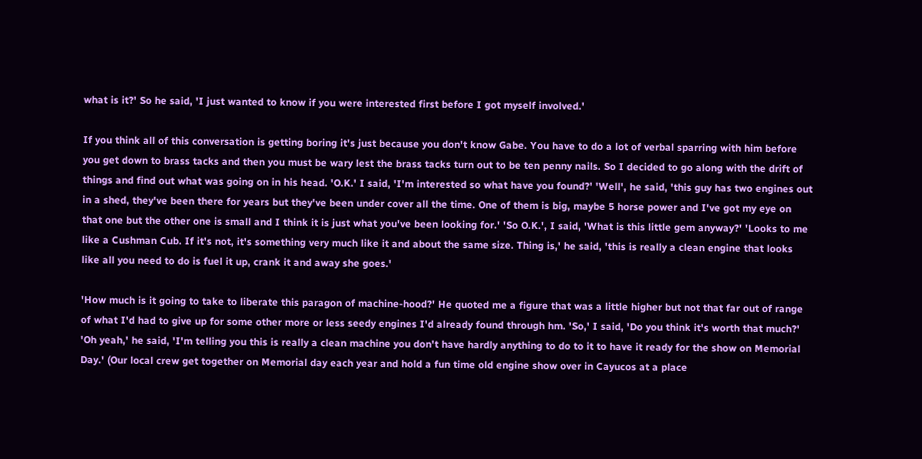what is it?' So he said, 'I just wanted to know if you were interested first before I got myself involved.'

If you think all of this conversation is getting boring it's just because you don't know Gabe. You have to do a lot of verbal sparring with him before you get down to brass tacks and then you must be wary lest the brass tacks turn out to be ten penny nails. So I decided to go along with the drift of things and find out what was going on in his head. 'O.K.' I said, 'I'm interested so what have you found?' 'Well', he said, 'this guy has two engines out in a shed, they've been there for years but they've been under cover all the time. One of them is big, maybe 5 horse power and I've got my eye on that one but the other one is small and I think it is just what you've been looking for.' 'So O.K.', I said, 'What is this little gem anyway?' 'Looks to me like a Cushman Cub. If it's not, it's something very much like it and about the same size. Thing is,' he said, 'this is really a clean engine that looks like all you need to do is fuel it up, crank it and away she goes.'

'How much is it going to take to liberate this paragon of machine-hood?' He quoted me a figure that was a little higher but not that far out of range of what I'd had to give up for some other more or less seedy engines I'd already found through hm. 'So,' I said, 'Do you think it's worth that much?' 'Oh yeah,' he said, 'I'm telling you this is really a clean machine you don't have hardly anything to do to it to have it ready for the show on Memorial Day.' (Our local crew get together on Memorial day each year and hold a fun time old engine show over in Cayucos at a place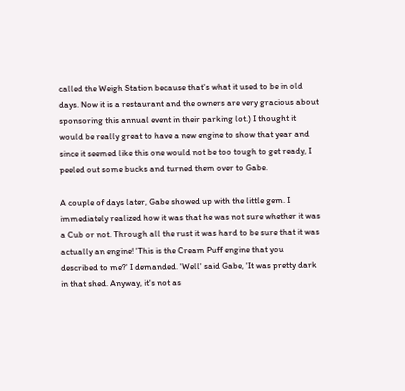called the Weigh Station because that's what it used to be in old days. Now it is a restaurant and the owners are very gracious about sponsoring this annual event in their parking lot.) I thought it would be really great to have a new engine to show that year and since it seemed like this one would not be too tough to get ready, I peeled out some bucks and turned them over to Gabe.

A couple of days later, Gabe showed up with the little gem. I immediately realized how it was that he was not sure whether it was a Cub or not. Through all the rust it was hard to be sure that it was actually an engine! 'This is the Cream Puff engine that you described to me?' I demanded. 'Well' said Gabe, 'It was pretty dark in that shed. Anyway, it's not as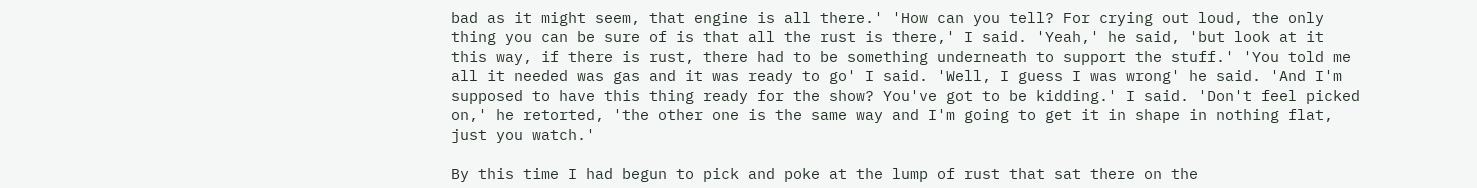bad as it might seem, that engine is all there.' 'How can you tell? For crying out loud, the only thing you can be sure of is that all the rust is there,' I said. 'Yeah,' he said, 'but look at it this way, if there is rust, there had to be something underneath to support the stuff.' 'You told me all it needed was gas and it was ready to go' I said. 'Well, I guess I was wrong' he said. 'And I'm supposed to have this thing ready for the show? You've got to be kidding.' I said. 'Don't feel picked on,' he retorted, 'the other one is the same way and I'm going to get it in shape in nothing flat, just you watch.'

By this time I had begun to pick and poke at the lump of rust that sat there on the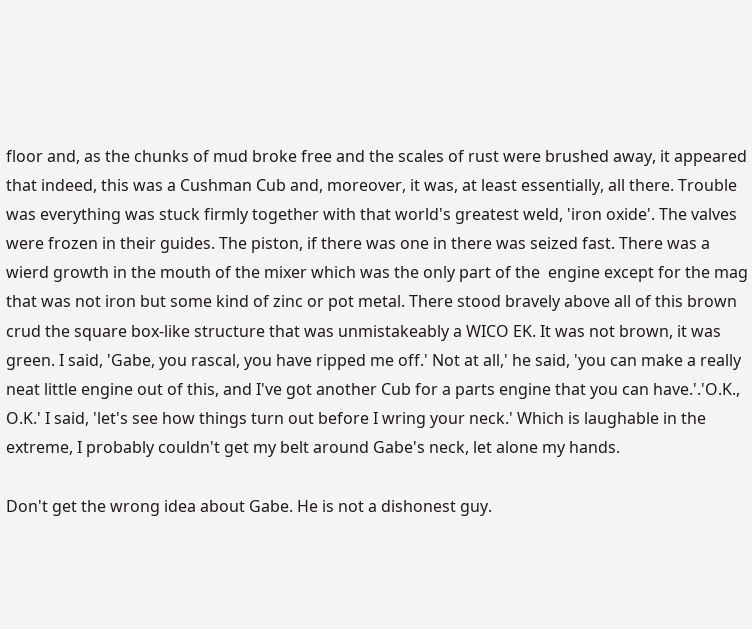floor and, as the chunks of mud broke free and the scales of rust were brushed away, it appeared that indeed, this was a Cushman Cub and, moreover, it was, at least essentially, all there. Trouble was everything was stuck firmly together with that world's greatest weld, 'iron oxide'. The valves were frozen in their guides. The piston, if there was one in there was seized fast. There was a wierd growth in the mouth of the mixer which was the only part of the  engine except for the mag that was not iron but some kind of zinc or pot metal. There stood bravely above all of this brown crud the square box-like structure that was unmistakeably a WICO EK. It was not brown, it was green. I said, 'Gabe, you rascal, you have ripped me off.' Not at all,' he said, 'you can make a really neat little engine out of this, and I've got another Cub for a parts engine that you can have.'.'O.K., O.K.' I said, 'let's see how things turn out before I wring your neck.' Which is laughable in the extreme, I probably couldn't get my belt around Gabe's neck, let alone my hands.

Don't get the wrong idea about Gabe. He is not a dishonest guy.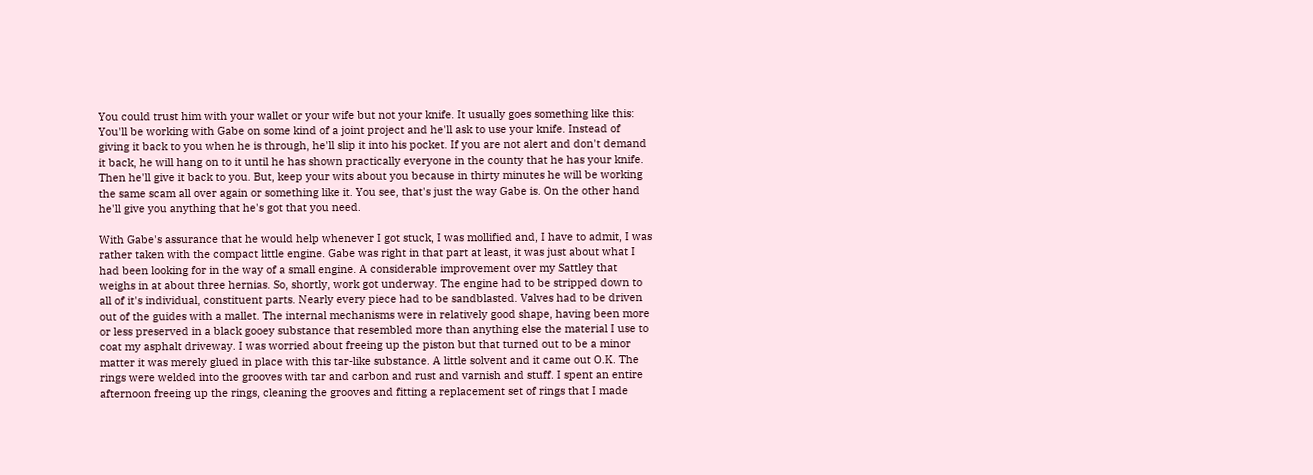You could trust him with your wallet or your wife but not your knife. It usually goes something like this: You'll be working with Gabe on some kind of a joint project and he'll ask to use your knife. Instead of giving it back to you when he is through, he'll slip it into his pocket. If you are not alert and don't demand it back, he will hang on to it until he has shown practically everyone in the county that he has your knife. Then he'll give it back to you. But, keep your wits about you because in thirty minutes he will be working the same scam all over again or something like it. You see, that's just the way Gabe is. On the other hand he'll give you anything that he's got that you need.

With Gabe's assurance that he would help whenever I got stuck, I was mollified and, I have to admit, I was rather taken with the compact little engine. Gabe was right in that part at least, it was just about what I had been looking for in the way of a small engine. A considerable improvement over my Sattley that weighs in at about three hernias. So, shortly, work got underway. The engine had to be stripped down to all of it's individual, constituent parts. Nearly every piece had to be sandblasted. Valves had to be driven out of the guides with a mallet. The internal mechanisms were in relatively good shape, having been more or less preserved in a black gooey substance that resembled more than anything else the material I use to coat my asphalt driveway. I was worried about freeing up the piston but that turned out to be a minor matter it was merely glued in place with this tar-like substance. A little solvent and it came out O.K. The rings were welded into the grooves with tar and carbon and rust and varnish and stuff. I spent an entire afternoon freeing up the rings, cleaning the grooves and fitting a replacement set of rings that I made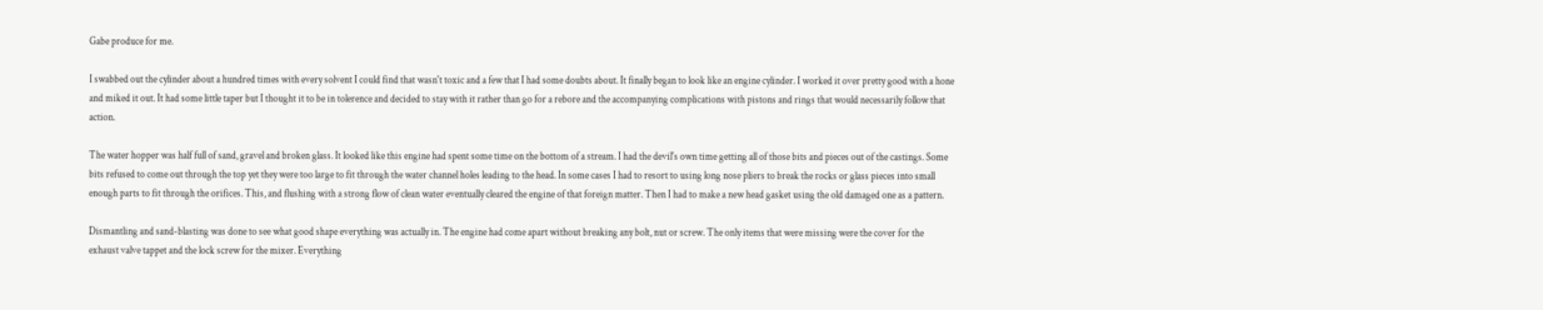Gabe produce for me.

I swabbed out the cylinder about a hundred times with every solvent I could find that wasn't toxic and a few that I had some doubts about. It finally began to look like an engine cylinder. I worked it over pretty good with a hone and miked it out. It had some little taper but I thought it to be in tolerence and decided to stay with it rather than go for a rebore and the accompanying complications with pistons and rings that would necessarily follow that action.

The water hopper was half full of sand, gravel and broken glass. It looked like this engine had spent some time on the bottom of a stream. I had the devil's own time getting all of those bits and pieces out of the castings. Some bits refused to come out through the top yet they were too large to fit through the water channel holes leading to the head. In some cases I had to resort to using long nose pliers to break the rocks or glass pieces into small enough parts to fit through the orifices. This, and flushing with a strong flow of clean water eventually cleared the engine of that foreign matter. Then I had to make a new head gasket using the old damaged one as a pattern.

Dismantling and sand-blasting was done to see what good shape everything was actually in. The engine had come apart without breaking any bolt, nut or screw. The only items that were missing were the cover for the exhaust valve tappet and the lock screw for the mixer. Everything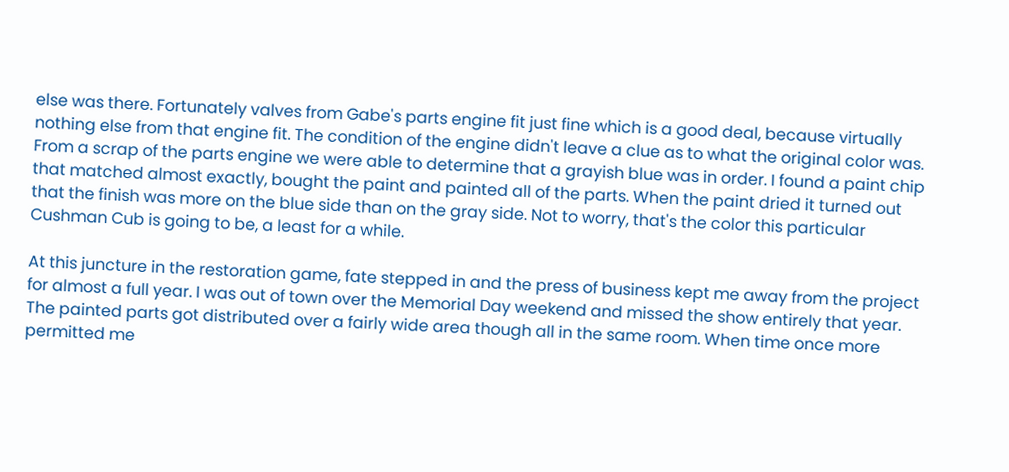else was there. Fortunately valves from Gabe's parts engine fit just fine which is a good deal, because virtually nothing else from that engine fit. The condition of the engine didn't leave a clue as to what the original color was. From a scrap of the parts engine we were able to determine that a grayish blue was in order. I found a paint chip that matched almost exactly, bought the paint and painted all of the parts. When the paint dried it turned out that the finish was more on the blue side than on the gray side. Not to worry, that's the color this particular Cushman Cub is going to be, a least for a while.

At this juncture in the restoration game, fate stepped in and the press of business kept me away from the project for almost a full year. I was out of town over the Memorial Day weekend and missed the show entirely that year. The painted parts got distributed over a fairly wide area though all in the same room. When time once more permitted me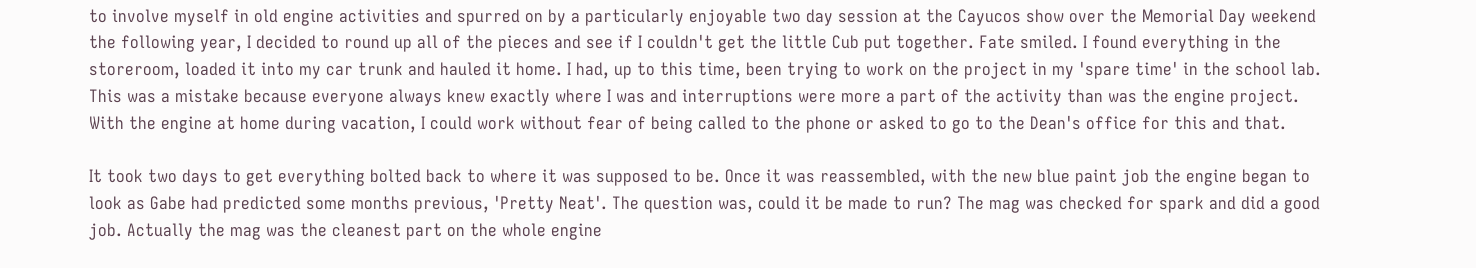to involve myself in old engine activities and spurred on by a particularly enjoyable two day session at the Cayucos show over the Memorial Day weekend the following year, I decided to round up all of the pieces and see if I couldn't get the little Cub put together. Fate smiled. I found everything in the storeroom, loaded it into my car trunk and hauled it home. I had, up to this time, been trying to work on the project in my 'spare time' in the school lab. This was a mistake because everyone always knew exactly where I was and interruptions were more a part of the activity than was the engine project. With the engine at home during vacation, I could work without fear of being called to the phone or asked to go to the Dean's office for this and that.

It took two days to get everything bolted back to where it was supposed to be. Once it was reassembled, with the new blue paint job the engine began to look as Gabe had predicted some months previous, 'Pretty Neat'. The question was, could it be made to run? The mag was checked for spark and did a good job. Actually the mag was the cleanest part on the whole engine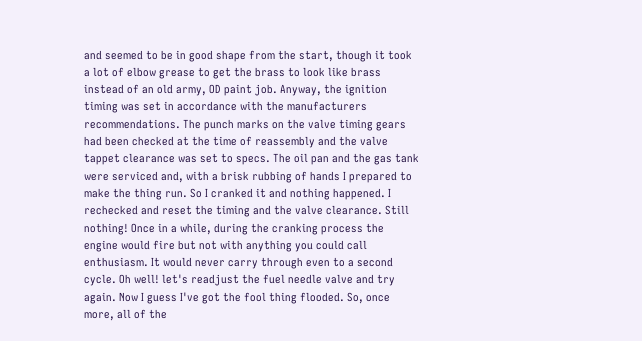and seemed to be in good shape from the start, though it took a lot of elbow grease to get the brass to look like brass instead of an old army, OD paint job. Anyway, the ignition timing was set in accordance with the manufacturers recommendations. The punch marks on the valve timing gears had been checked at the time of reassembly and the valve tappet clearance was set to specs. The oil pan and the gas tank were serviced and, with a brisk rubbing of hands I prepared to make the thing run. So I cranked it and nothing happened. I rechecked and reset the timing and the valve clearance. Still nothing! Once in a while, during the cranking process the engine would fire but not with anything you could call enthusiasm. It would never carry through even to a second cycle. Oh well! let's readjust the fuel needle valve and try again. Now I guess I've got the fool thing flooded. So, once more, all of the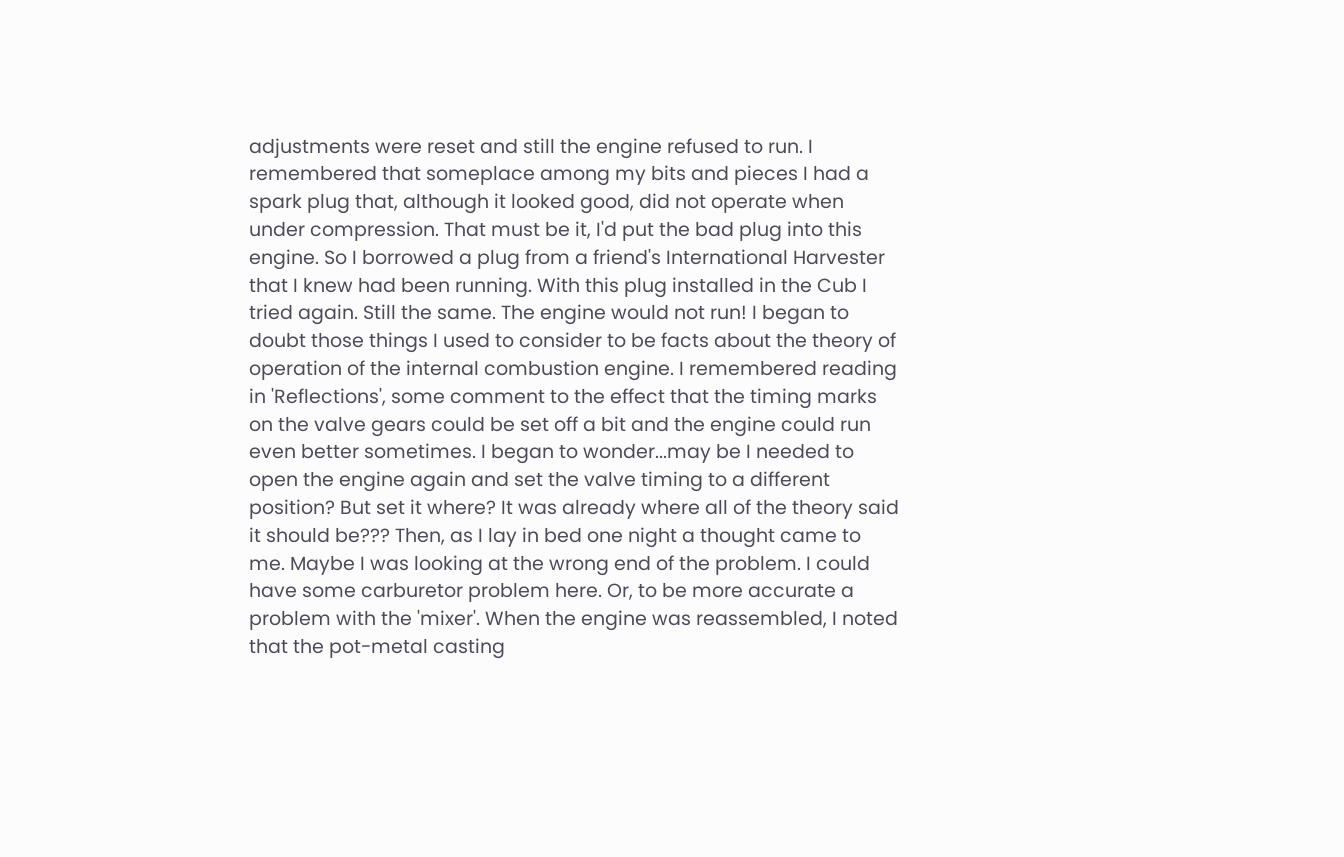adjustments were reset and still the engine refused to run. I remembered that someplace among my bits and pieces I had a spark plug that, although it looked good, did not operate when under compression. That must be it, I'd put the bad plug into this engine. So I borrowed a plug from a friend's International Harvester that I knew had been running. With this plug installed in the Cub I tried again. Still the same. The engine would not run! I began to doubt those things I used to consider to be facts about the theory of operation of the internal combustion engine. I remembered reading in 'Reflections', some comment to the effect that the timing marks on the valve gears could be set off a bit and the engine could run even better sometimes. I began to wonder...may be I needed to open the engine again and set the valve timing to a different position? But set it where? It was already where all of the theory said it should be??? Then, as I lay in bed one night a thought came to me. Maybe I was looking at the wrong end of the problem. I could have some carburetor problem here. Or, to be more accurate a problem with the 'mixer'. When the engine was reassembled, I noted that the pot-metal casting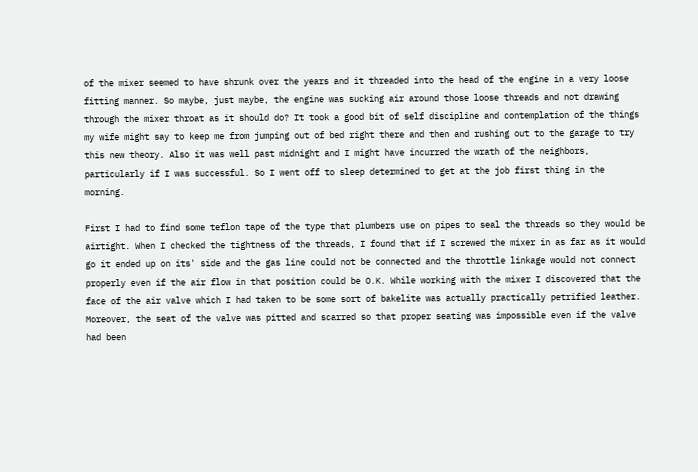of the mixer seemed to have shrunk over the years and it threaded into the head of the engine in a very loose fitting manner. So maybe, just maybe, the engine was sucking air around those loose threads and not drawing through the mixer throat as it should do? It took a good bit of self discipline and contemplation of the things my wife might say to keep me from jumping out of bed right there and then and rushing out to the garage to try this new theory. Also it was well past midnight and I might have incurred the wrath of the neighbors, particularly if I was successful. So I went off to sleep determined to get at the job first thing in the morning.

First I had to find some teflon tape of the type that plumbers use on pipes to seal the threads so they would be airtight. When I checked the tightness of the threads, I found that if I screwed the mixer in as far as it would go it ended up on its' side and the gas line could not be connected and the throttle linkage would not connect properly even if the air flow in that position could be O.K. While working with the mixer I discovered that the face of the air valve which I had taken to be some sort of bakelite was actually practically petrified leather. Moreover, the seat of the valve was pitted and scarred so that proper seating was impossible even if the valve had been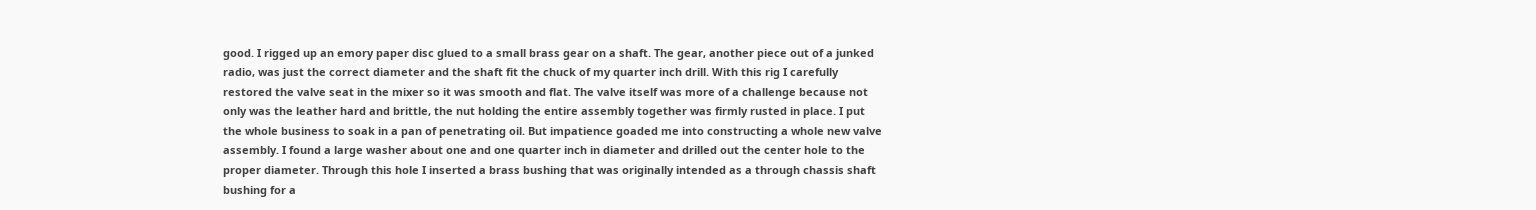good. I rigged up an emory paper disc glued to a small brass gear on a shaft. The gear, another piece out of a junked radio, was just the correct diameter and the shaft fit the chuck of my quarter inch drill. With this rig I carefully restored the valve seat in the mixer so it was smooth and flat. The valve itself was more of a challenge because not only was the leather hard and brittle, the nut holding the entire assembly together was firmly rusted in place. I put the whole business to soak in a pan of penetrating oil. But impatience goaded me into constructing a whole new valve assembly. I found a large washer about one and one quarter inch in diameter and drilled out the center hole to the proper diameter. Through this hole I inserted a brass bushing that was originally intended as a through chassis shaft bushing for a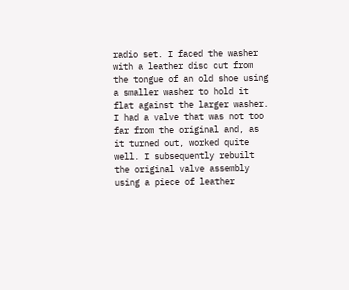radio set. I faced the washer with a leather disc cut from the tongue of an old shoe using a smaller washer to hold it flat against the larger washer. I had a valve that was not too far from the original and, as it turned out, worked quite well. I subsequently rebuilt the original valve assembly using a piece of leather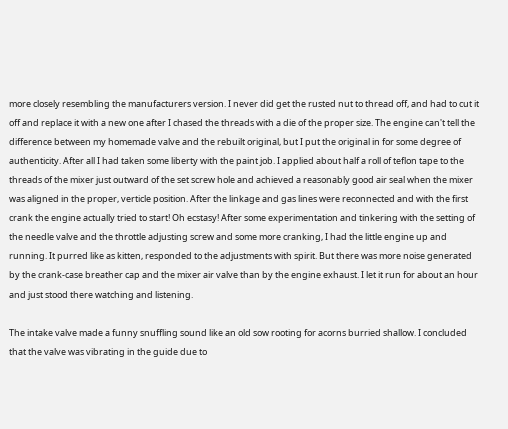more closely resembling the manufacturers version. I never did get the rusted nut to thread off, and had to cut it off and replace it with a new one after I chased the threads with a die of the proper size. The engine can't tell the difference between my homemade valve and the rebuilt original, but I put the original in for some degree of authenticity. After all I had taken some liberty with the paint job. I applied about half a roll of teflon tape to the threads of the mixer just outward of the set screw hole and achieved a reasonably good air seal when the mixer was aligned in the proper, verticle position. After the linkage and gas lines were reconnected and with the first crank the engine actually tried to start! Oh ecstasy! After some experimentation and tinkering with the setting of the needle valve and the throttle adjusting screw and some more cranking, I had the little engine up and running. It purred like as kitten, responded to the adjustments with spirit. But there was more noise generated by the crank-case breather cap and the mixer air valve than by the engine exhaust. I let it run for about an hour and just stood there watching and listening.

The intake valve made a funny snuffling sound like an old sow rooting for acorns burried shallow. I concluded that the valve was vibrating in the guide due to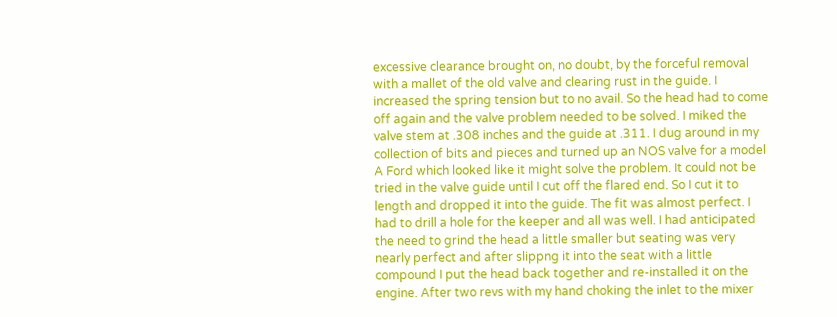excessive clearance brought on, no doubt, by the forceful removal with a mallet of the old valve and clearing rust in the guide. I increased the spring tension but to no avail. So the head had to come off again and the valve problem needed to be solved. I miked the valve stem at .308 inches and the guide at .311. I dug around in my collection of bits and pieces and turned up an NOS valve for a model A Ford which looked like it might solve the problem. It could not be tried in the valve guide until I cut off the flared end. So I cut it to length and dropped it into the guide. The fit was almost perfect. I had to drill a hole for the keeper and all was well. I had anticipated the need to grind the head a little smaller but seating was very nearly perfect and after slippng it into the seat with a little compound I put the head back together and re-installed it on the engine. After two revs with my hand choking the inlet to the mixer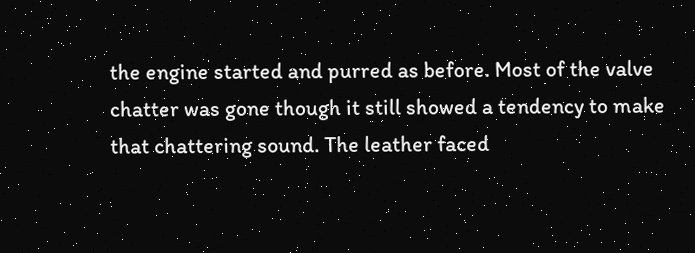the engine started and purred as before. Most of the valve chatter was gone though it still showed a tendency to make that chattering sound. The leather faced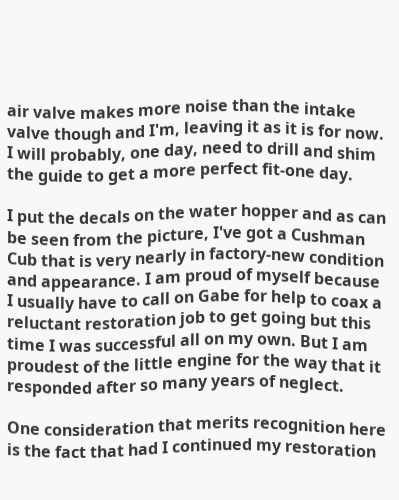air valve makes more noise than the intake valve though and I'm, leaving it as it is for now. I will probably, one day, need to drill and shim the guide to get a more perfect fit-one day.

I put the decals on the water hopper and as can be seen from the picture, I've got a Cushman Cub that is very nearly in factory-new condition and appearance. I am proud of myself because I usually have to call on Gabe for help to coax a reluctant restoration job to get going but this time I was successful all on my own. But I am proudest of the little engine for the way that it responded after so many years of neglect.

One consideration that merits recognition here is the fact that had I continued my restoration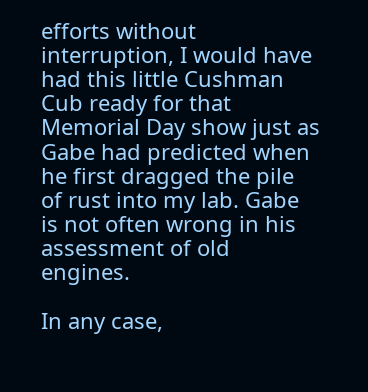efforts without interruption, I would have had this little Cushman Cub ready for that Memorial Day show just as Gabe had predicted when he first dragged the pile of rust into my lab. Gabe is not often wrong in his assessment of old engines.

In any case,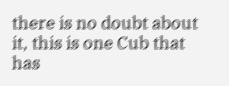there is no doubt about it, this is one Cub that has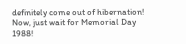definitely come out of hibernation! Now, just wait for Memorial Day 1988!